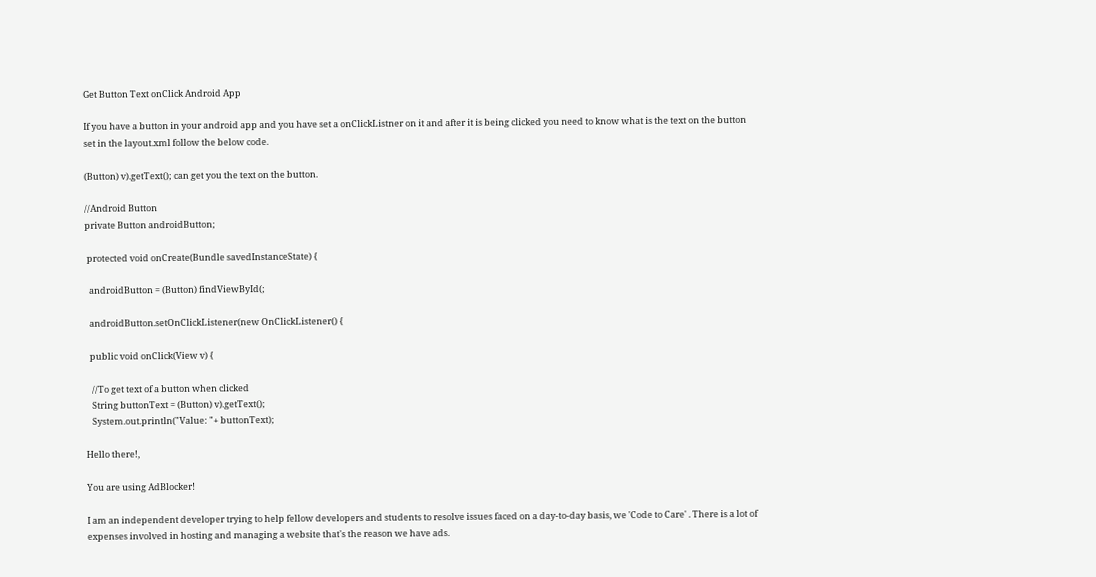Get Button Text onClick Android App

If you have a button in your android app and you have set a onClickListner on it and after it is being clicked you need to know what is the text on the button set in the layout.xml follow the below code.

(Button) v).getText(); can get you the text on the button.

//Android Button
private Button androidButton;

 protected void onCreate(Bundle savedInstanceState) {

  androidButton = (Button) findViewById(;

  androidButton.setOnClickListener(new OnClickListener() {

  public void onClick(View v) {

   //To get text of a button when clicked
   String buttonText = (Button) v).getText();
   System.out.println("Value: "+ buttonText);

Hello there!,

You are using AdBlocker!

I am an independent developer trying to help fellow developers and students to resolve issues faced on a day-to-day basis, we 'Code to Care' . There is a lot of expenses involved in hosting and managing a website that's the reason we have ads.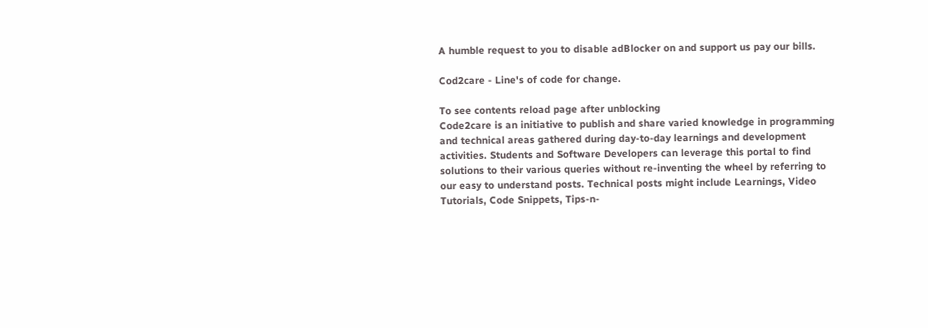A humble request to you to disable adBlocker on and support us pay our bills.

Cod2care - Line's of code for change.

To see contents reload page after unblocking
Code2care is an initiative to publish and share varied knowledge in programming and technical areas gathered during day-to-day learnings and development activities. Students and Software Developers can leverage this portal to find solutions to their various queries without re-inventing the wheel by referring to our easy to understand posts. Technical posts might include Learnings, Video Tutorials, Code Snippets, Tips-n-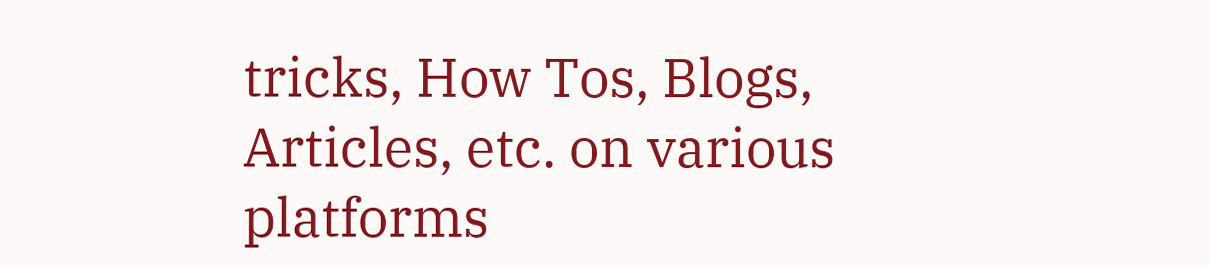tricks, How Tos, Blogs, Articles, etc. on various platforms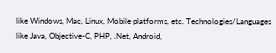like Windows, Mac, Linux, Mobile platforms, etc. Technologies/Languages like Java, Objective-C, PHP, .Net, Android,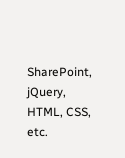SharePoint, jQuery, HTML, CSS, etc.